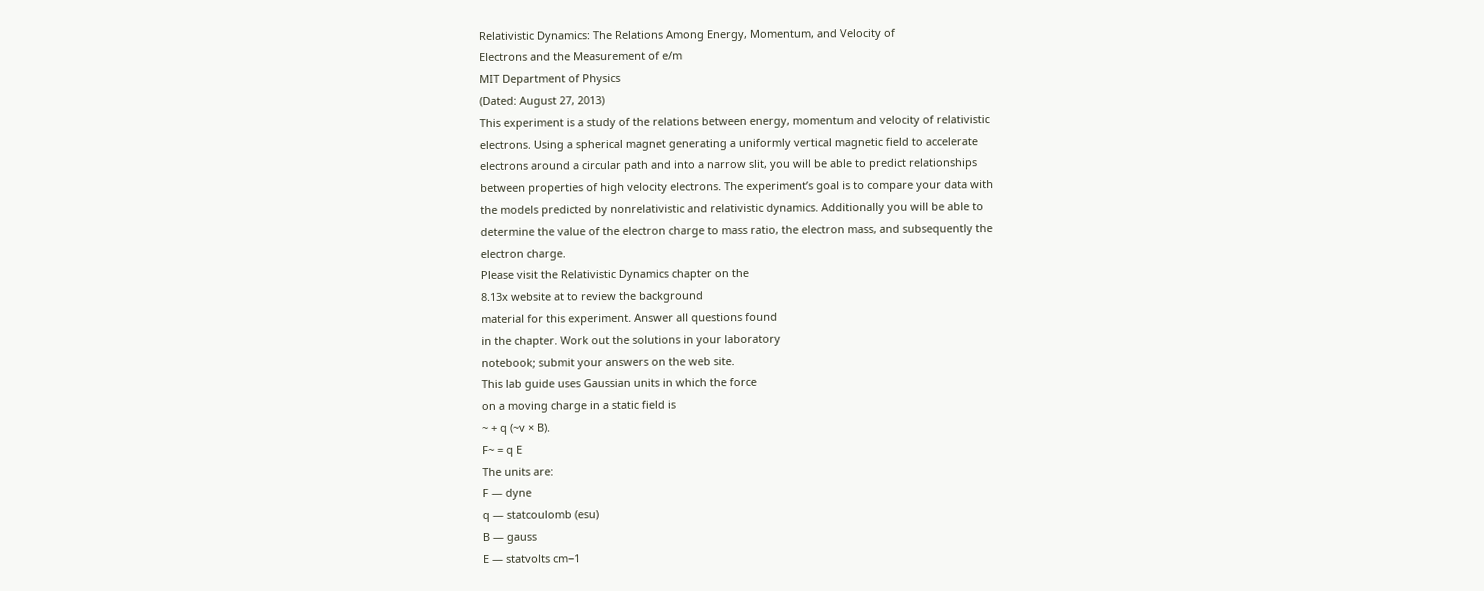Relativistic Dynamics: The Relations Among Energy, Momentum, and Velocity of
Electrons and the Measurement of e/m
MIT Department of Physics
(Dated: August 27, 2013)
This experiment is a study of the relations between energy, momentum and velocity of relativistic
electrons. Using a spherical magnet generating a uniformly vertical magnetic field to accelerate
electrons around a circular path and into a narrow slit, you will be able to predict relationships
between properties of high velocity electrons. The experiment’s goal is to compare your data with
the models predicted by nonrelativistic and relativistic dynamics. Additionally you will be able to
determine the value of the electron charge to mass ratio, the electron mass, and subsequently the
electron charge.
Please visit the Relativistic Dynamics chapter on the
8.13x website at to review the background
material for this experiment. Answer all questions found
in the chapter. Work out the solutions in your laboratory
notebook; submit your answers on the web site.
This lab guide uses Gaussian units in which the force
on a moving charge in a static field is
~ + q (~v × B).
F~ = q E
The units are:
F — dyne
q — statcoulomb (esu)
B — gauss
E — statvolts cm−1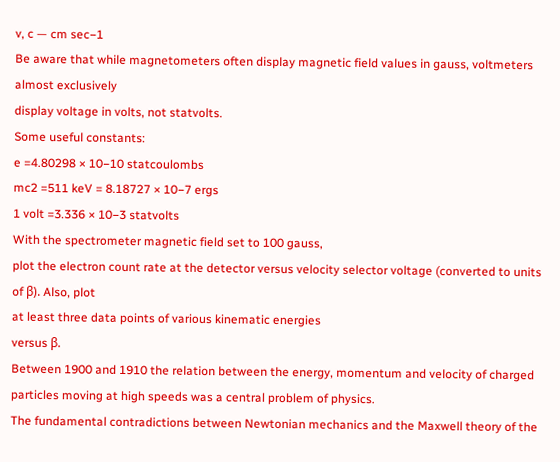v, c — cm sec−1
Be aware that while magnetometers often display magnetic field values in gauss, voltmeters almost exclusively
display voltage in volts, not statvolts.
Some useful constants:
e =4.80298 × 10−10 statcoulombs
mc2 =511 keV = 8.18727 × 10−7 ergs
1 volt =3.336 × 10−3 statvolts
With the spectrometer magnetic field set to 100 gauss,
plot the electron count rate at the detector versus velocity selector voltage (converted to units of β). Also, plot
at least three data points of various kinematic energies
versus β.
Between 1900 and 1910 the relation between the energy, momentum and velocity of charged particles moving at high speeds was a central problem of physics.
The fundamental contradictions between Newtonian mechanics and the Maxwell theory of the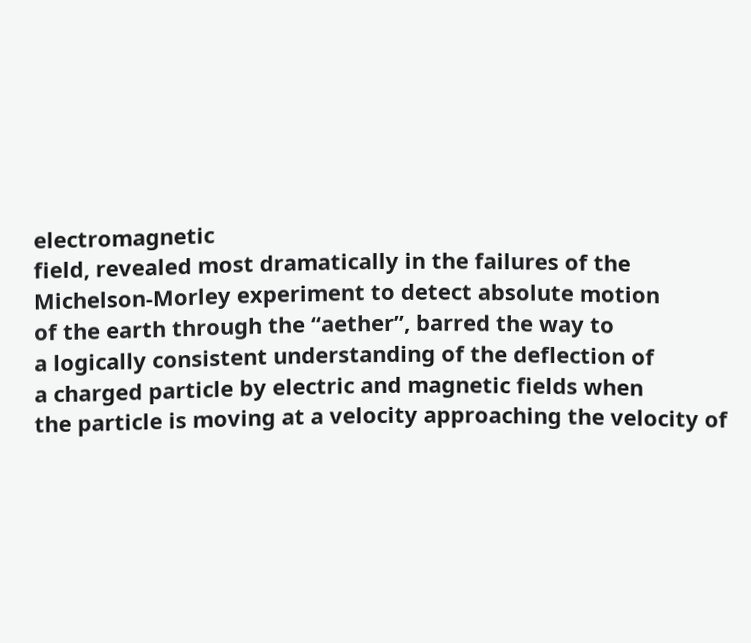electromagnetic
field, revealed most dramatically in the failures of the
Michelson-Morley experiment to detect absolute motion
of the earth through the “aether”, barred the way to
a logically consistent understanding of the deflection of
a charged particle by electric and magnetic fields when
the particle is moving at a velocity approaching the velocity of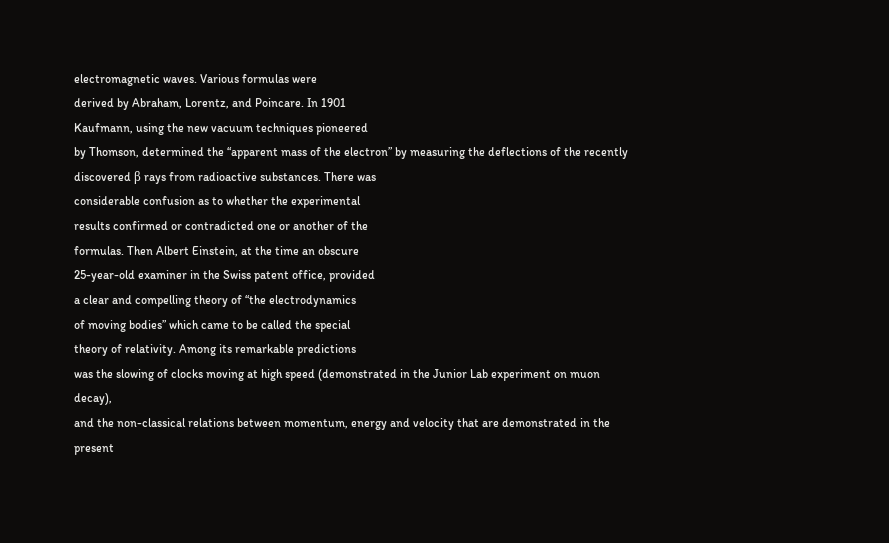electromagnetic waves. Various formulas were
derived by Abraham, Lorentz, and Poincare. In 1901
Kaufmann, using the new vacuum techniques pioneered
by Thomson, determined the “apparent mass of the electron” by measuring the deflections of the recently discovered β rays from radioactive substances. There was
considerable confusion as to whether the experimental
results confirmed or contradicted one or another of the
formulas. Then Albert Einstein, at the time an obscure
25-year-old examiner in the Swiss patent office, provided
a clear and compelling theory of “the electrodynamics
of moving bodies” which came to be called the special
theory of relativity. Among its remarkable predictions
was the slowing of clocks moving at high speed (demonstrated in the Junior Lab experiment on muon decay),
and the non-classical relations between momentum, energy and velocity that are demonstrated in the present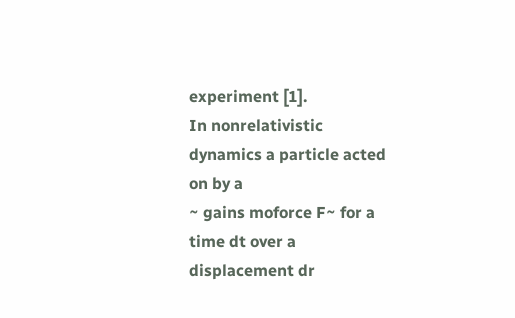experiment [1].
In nonrelativistic dynamics a particle acted on by a
~ gains moforce F~ for a time dt over a displacement dr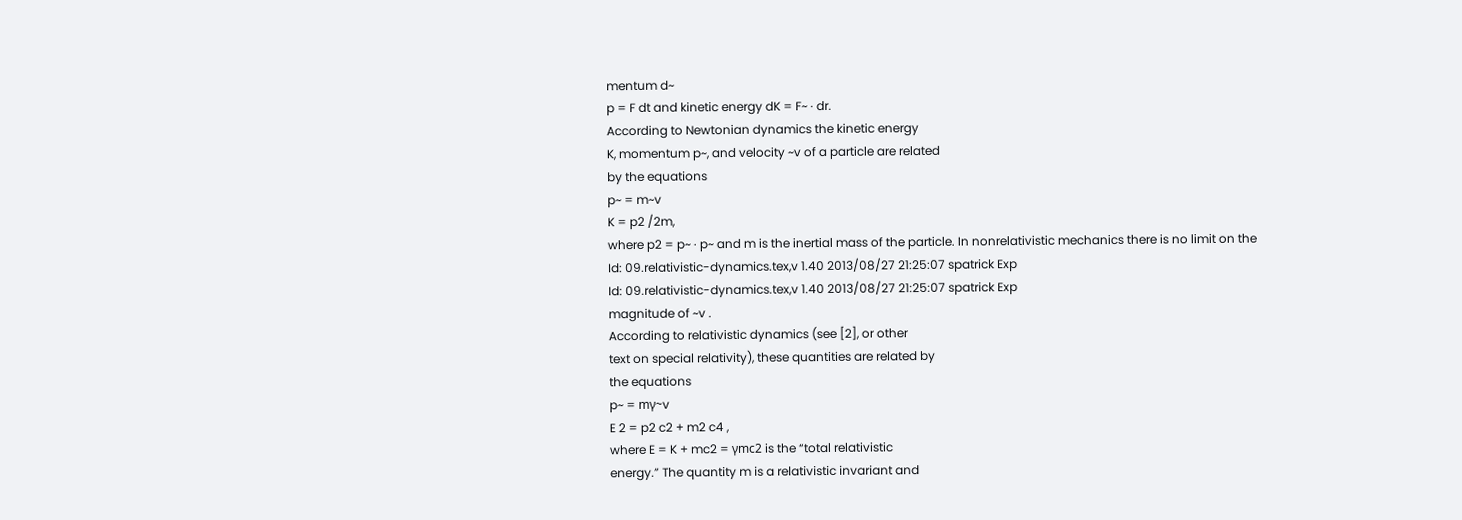mentum d~
p = F dt and kinetic energy dK = F~ · dr.
According to Newtonian dynamics the kinetic energy
K, momentum p~, and velocity ~v of a particle are related
by the equations
p~ = m~v
K = p2 /2m,
where p2 = p~ · p~ and m is the inertial mass of the particle. In nonrelativistic mechanics there is no limit on the
Id: 09.relativistic-dynamics.tex,v 1.40 2013/08/27 21:25:07 spatrick Exp
Id: 09.relativistic-dynamics.tex,v 1.40 2013/08/27 21:25:07 spatrick Exp
magnitude of ~v .
According to relativistic dynamics (see [2], or other
text on special relativity), these quantities are related by
the equations
p~ = mγ~v
E 2 = p2 c2 + m2 c4 ,
where E = K + mc2 = γmc2 is the “total relativistic
energy.” The quantity m is a relativistic invariant and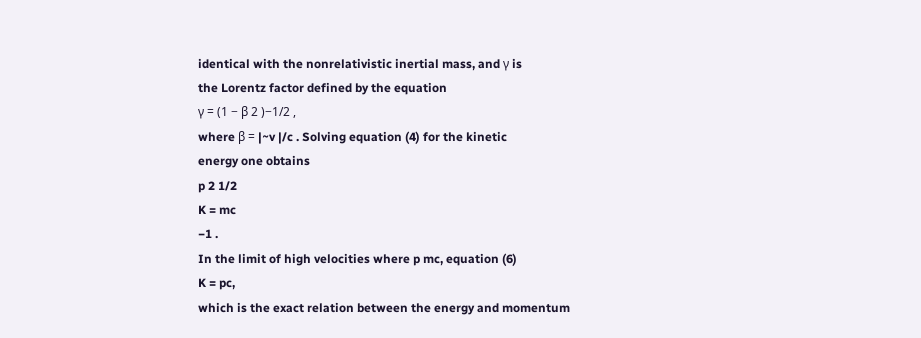identical with the nonrelativistic inertial mass, and γ is
the Lorentz factor defined by the equation
γ = (1 − β 2 )−1/2 ,
where β = |~v |/c . Solving equation (4) for the kinetic
energy one obtains
p 2 1/2
K = mc
−1 .
In the limit of high velocities where p mc, equation (6)
K = pc,
which is the exact relation between the energy and momentum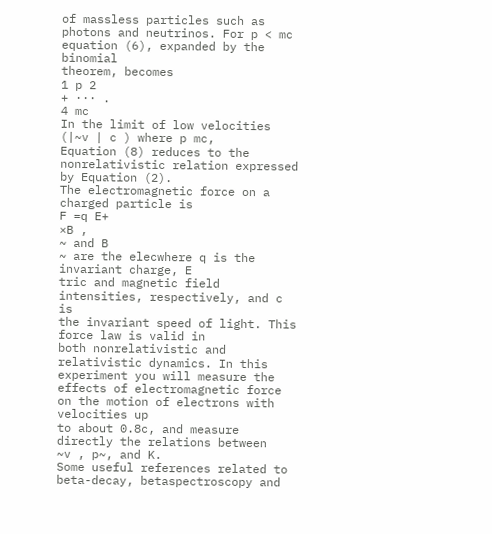of massless particles such as photons and neutrinos. For p < mc equation (6), expanded by the binomial
theorem, becomes
1 p 2
+ ··· .
4 mc
In the limit of low velocities (|~v | c ) where p mc,
Equation (8) reduces to the nonrelativistic relation expressed by Equation (2).
The electromagnetic force on a charged particle is
F =q E+
×B ,
~ and B
~ are the elecwhere q is the invariant charge, E
tric and magnetic field intensities, respectively, and c is
the invariant speed of light. This force law is valid in
both nonrelativistic and relativistic dynamics. In this
experiment you will measure the effects of electromagnetic force on the motion of electrons with velocities up
to about 0.8c, and measure directly the relations between
~v , p~, and K.
Some useful references related to beta-decay, betaspectroscopy and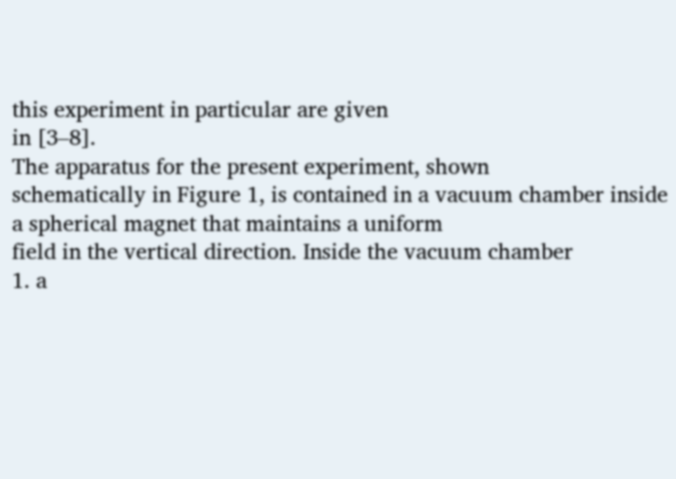this experiment in particular are given
in [3–8].
The apparatus for the present experiment, shown
schematically in Figure 1, is contained in a vacuum chamber inside a spherical magnet that maintains a uniform
field in the vertical direction. Inside the vacuum chamber
1. a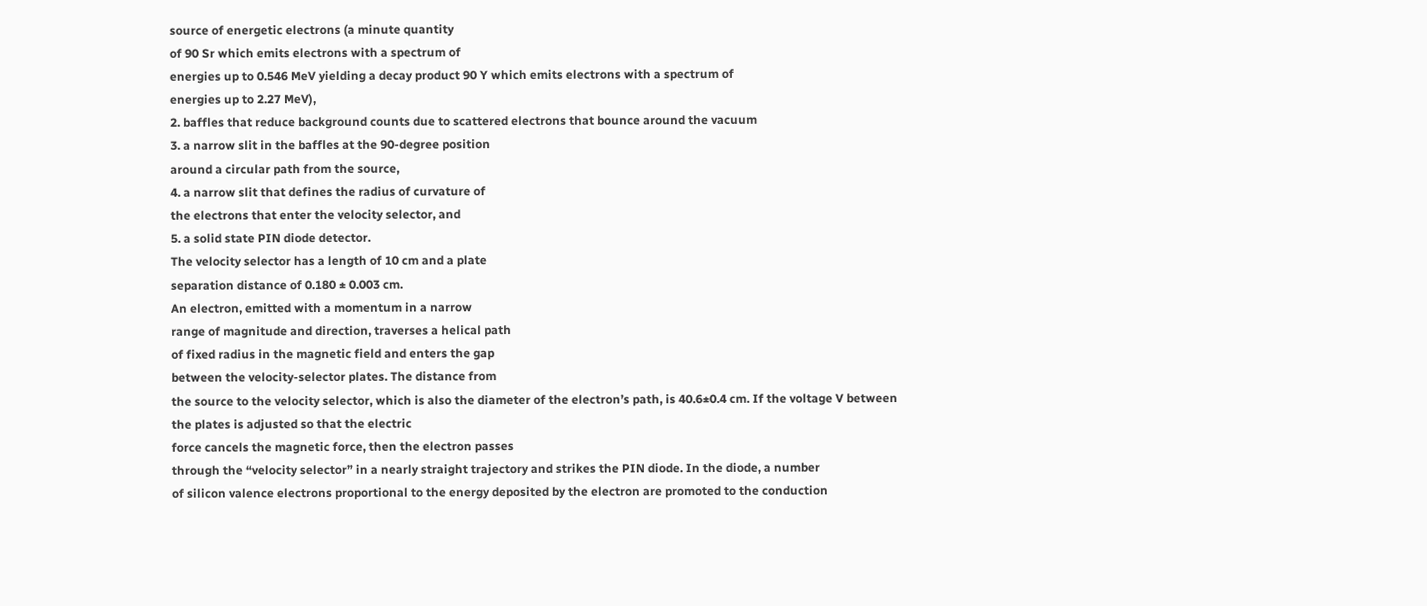source of energetic electrons (a minute quantity
of 90 Sr which emits electrons with a spectrum of
energies up to 0.546 MeV yielding a decay product 90 Y which emits electrons with a spectrum of
energies up to 2.27 MeV),
2. baffles that reduce background counts due to scattered electrons that bounce around the vacuum
3. a narrow slit in the baffles at the 90-degree position
around a circular path from the source,
4. a narrow slit that defines the radius of curvature of
the electrons that enter the velocity selector, and
5. a solid state PIN diode detector.
The velocity selector has a length of 10 cm and a plate
separation distance of 0.180 ± 0.003 cm.
An electron, emitted with a momentum in a narrow
range of magnitude and direction, traverses a helical path
of fixed radius in the magnetic field and enters the gap
between the velocity-selector plates. The distance from
the source to the velocity selector, which is also the diameter of the electron’s path, is 40.6±0.4 cm. If the voltage V between the plates is adjusted so that the electric
force cancels the magnetic force, then the electron passes
through the “velocity selector” in a nearly straight trajectory and strikes the PIN diode. In the diode, a number
of silicon valence electrons proportional to the energy deposited by the electron are promoted to the conduction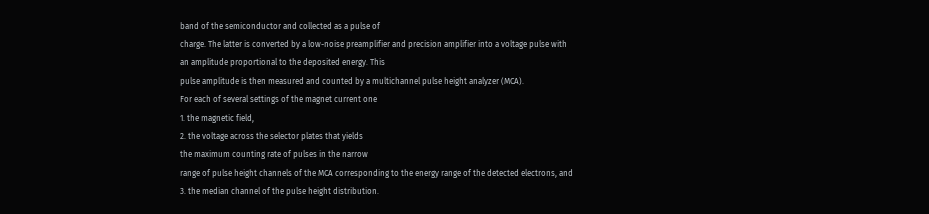band of the semiconductor and collected as a pulse of
charge. The latter is converted by a low-noise preamplifier and precision amplifier into a voltage pulse with
an amplitude proportional to the deposited energy. This
pulse amplitude is then measured and counted by a multichannel pulse height analyzer (MCA).
For each of several settings of the magnet current one
1. the magnetic field,
2. the voltage across the selector plates that yields
the maximum counting rate of pulses in the narrow
range of pulse height channels of the MCA corresponding to the energy range of the detected electrons, and
3. the median channel of the pulse height distribution.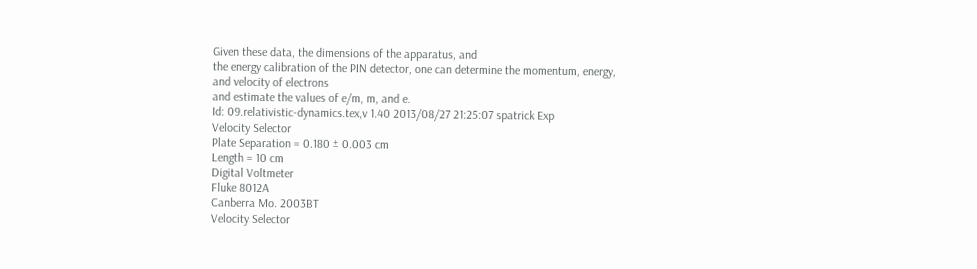Given these data, the dimensions of the apparatus, and
the energy calibration of the PIN detector, one can determine the momentum, energy, and velocity of electrons
and estimate the values of e/m, m, and e.
Id: 09.relativistic-dynamics.tex,v 1.40 2013/08/27 21:25:07 spatrick Exp
Velocity Selector
Plate Separation = 0.180 ± 0.003 cm
Length = 10 cm
Digital Voltmeter
Fluke 8012A
Canberra Mo. 2003BT
Velocity Selector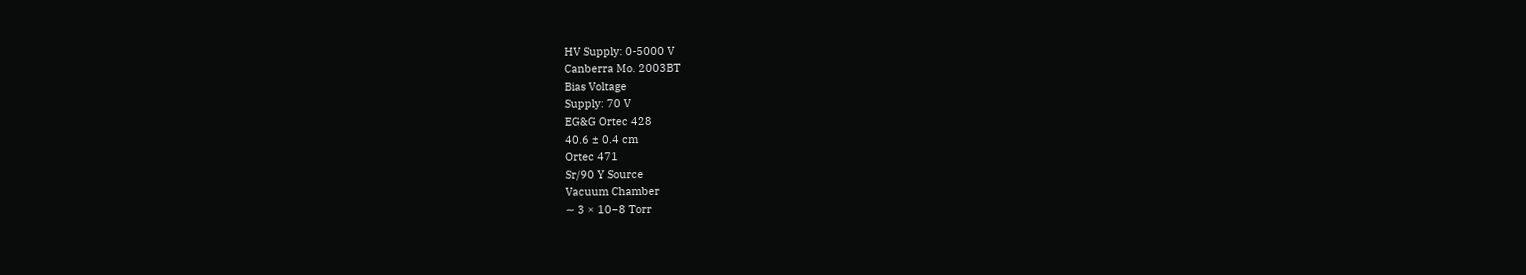HV Supply: 0-5000 V
Canberra Mo. 2003BT
Bias Voltage
Supply: 70 V
EG&G Ortec 428
40.6 ± 0.4 cm
Ortec 471
Sr/90 Y Source
Vacuum Chamber
∼ 3 × 10−8 Torr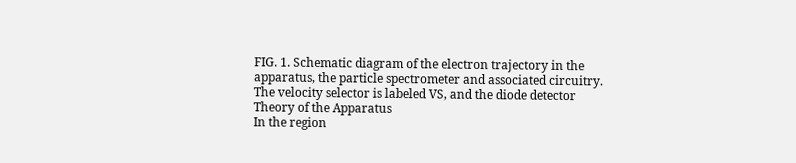FIG. 1. Schematic diagram of the electron trajectory in the
apparatus, the particle spectrometer and associated circuitry.
The velocity selector is labeled VS, and the diode detector
Theory of the Apparatus
In the region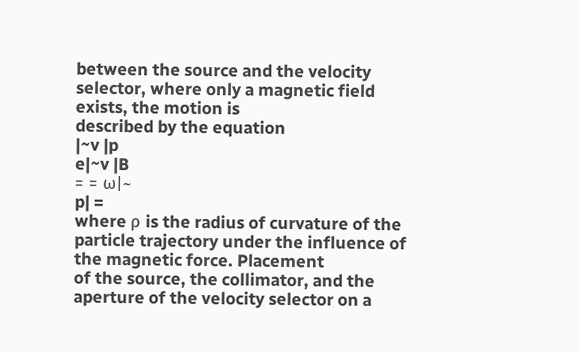between the source and the velocity selector, where only a magnetic field exists, the motion is
described by the equation
|~v |p
e|~v |B
= = ω|~
p| =
where ρ is the radius of curvature of the particle trajectory under the influence of the magnetic force. Placement
of the source, the collimator, and the aperture of the velocity selector on a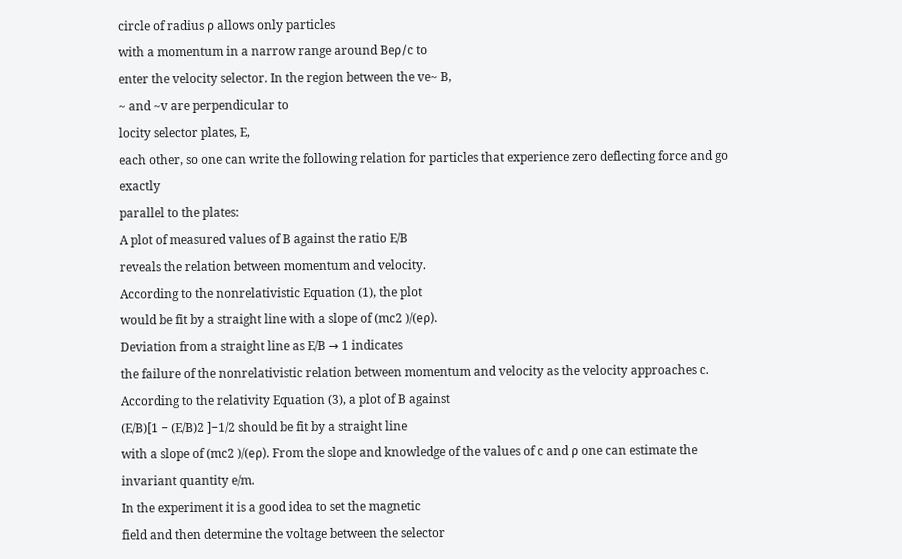circle of radius ρ allows only particles
with a momentum in a narrow range around Beρ/c to
enter the velocity selector. In the region between the ve~ B,
~ and ~v are perpendicular to
locity selector plates, E,
each other, so one can write the following relation for particles that experience zero deflecting force and go exactly
parallel to the plates:
A plot of measured values of B against the ratio E/B
reveals the relation between momentum and velocity.
According to the nonrelativistic Equation (1), the plot
would be fit by a straight line with a slope of (mc2 )/(eρ).
Deviation from a straight line as E/B → 1 indicates
the failure of the nonrelativistic relation between momentum and velocity as the velocity approaches c. According to the relativity Equation (3), a plot of B against
(E/B)[1 − (E/B)2 ]−1/2 should be fit by a straight line
with a slope of (mc2 )/(eρ). From the slope and knowledge of the values of c and ρ one can estimate the invariant quantity e/m.
In the experiment it is a good idea to set the magnetic
field and then determine the voltage between the selector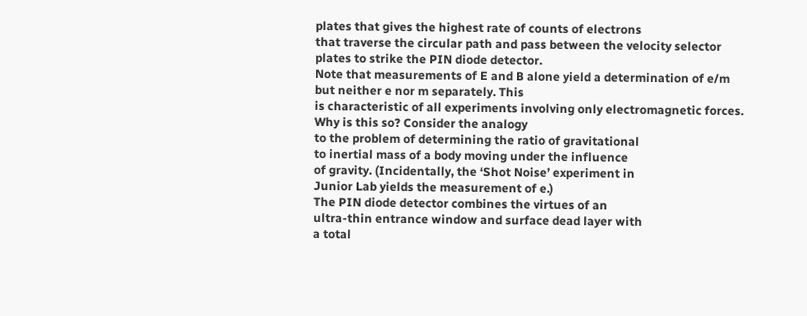plates that gives the highest rate of counts of electrons
that traverse the circular path and pass between the velocity selector plates to strike the PIN diode detector.
Note that measurements of E and B alone yield a determination of e/m but neither e nor m separately. This
is characteristic of all experiments involving only electromagnetic forces. Why is this so? Consider the analogy
to the problem of determining the ratio of gravitational
to inertial mass of a body moving under the influence
of gravity. (Incidentally, the ‘Shot Noise’ experiment in
Junior Lab yields the measurement of e.)
The PIN diode detector combines the virtues of an
ultra-thin entrance window and surface dead layer with
a total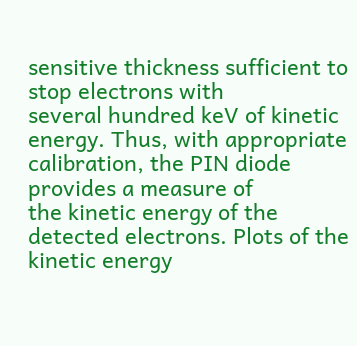sensitive thickness sufficient to stop electrons with
several hundred keV of kinetic energy. Thus, with appropriate calibration, the PIN diode provides a measure of
the kinetic energy of the detected electrons. Plots of the
kinetic energy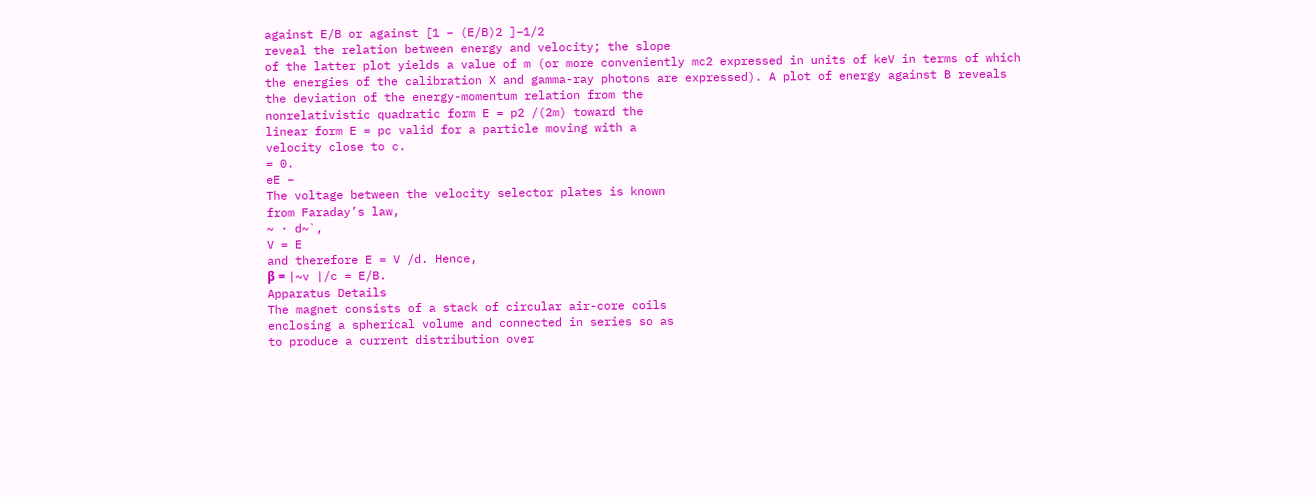against E/B or against [1 − (E/B)2 ]−1/2
reveal the relation between energy and velocity; the slope
of the latter plot yields a value of m (or more conveniently mc2 expressed in units of keV in terms of which
the energies of the calibration X and gamma-ray photons are expressed). A plot of energy against B reveals
the deviation of the energy-momentum relation from the
nonrelativistic quadratic form E = p2 /(2m) toward the
linear form E = pc valid for a particle moving with a
velocity close to c.
= 0.
eE −
The voltage between the velocity selector plates is known
from Faraday’s law,
~ · d~`,
V = E
and therefore E = V /d. Hence,
β = |~v |/c = E/B.
Apparatus Details
The magnet consists of a stack of circular air-core coils
enclosing a spherical volume and connected in series so as
to produce a current distribution over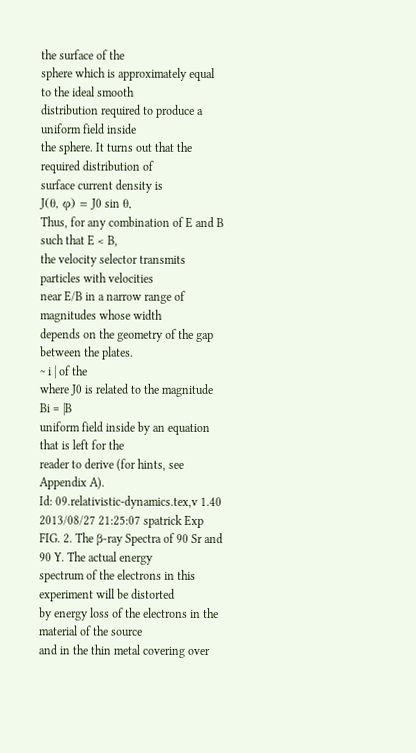the surface of the
sphere which is approximately equal to the ideal smooth
distribution required to produce a uniform field inside
the sphere. It turns out that the required distribution of
surface current density is
J(θ, φ) = J0 sin θ,
Thus, for any combination of E and B such that E < B,
the velocity selector transmits particles with velocities
near E/B in a narrow range of magnitudes whose width
depends on the geometry of the gap between the plates.
~ i | of the
where J0 is related to the magnitude Bi = |B
uniform field inside by an equation that is left for the
reader to derive (for hints, see Appendix A).
Id: 09.relativistic-dynamics.tex,v 1.40 2013/08/27 21:25:07 spatrick Exp
FIG. 2. The β-ray Spectra of 90 Sr and 90 Y. The actual energy
spectrum of the electrons in this experiment will be distorted
by energy loss of the electrons in the material of the source
and in the thin metal covering over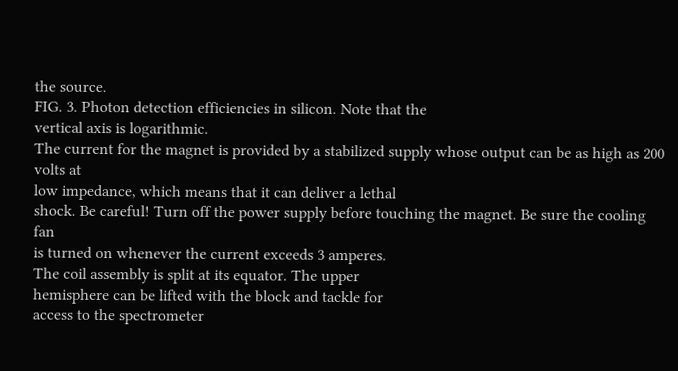the source.
FIG. 3. Photon detection efficiencies in silicon. Note that the
vertical axis is logarithmic.
The current for the magnet is provided by a stabilized supply whose output can be as high as 200 volts at
low impedance, which means that it can deliver a lethal
shock. Be careful! Turn off the power supply before touching the magnet. Be sure the cooling fan
is turned on whenever the current exceeds 3 amperes.
The coil assembly is split at its equator. The upper
hemisphere can be lifted with the block and tackle for
access to the spectrometer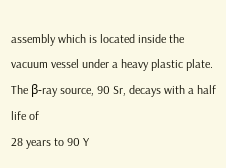assembly which is located inside the vacuum vessel under a heavy plastic plate.
The β-ray source, 90 Sr, decays with a half life of
28 years to 90 Y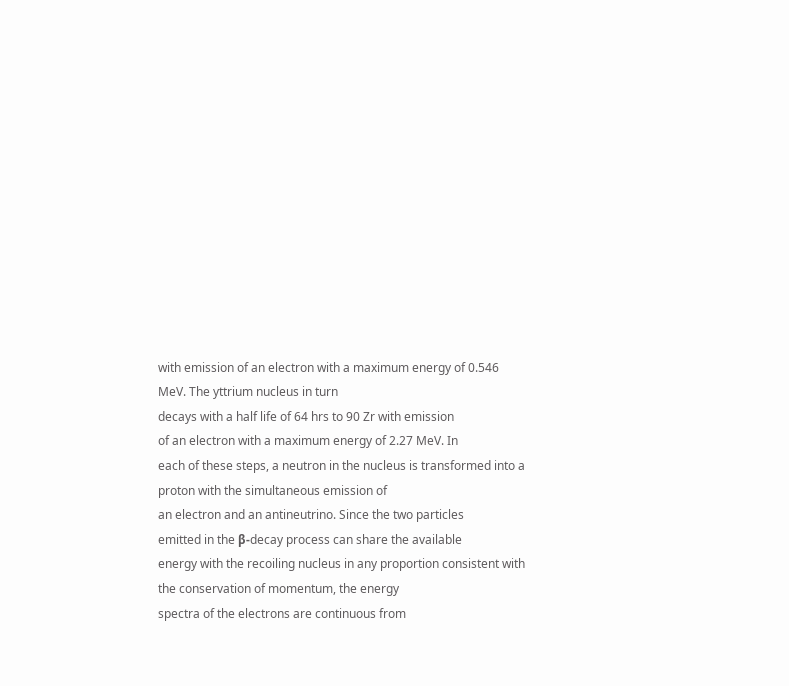with emission of an electron with a maximum energy of 0.546 MeV. The yttrium nucleus in turn
decays with a half life of 64 hrs to 90 Zr with emission
of an electron with a maximum energy of 2.27 MeV. In
each of these steps, a neutron in the nucleus is transformed into a proton with the simultaneous emission of
an electron and an antineutrino. Since the two particles
emitted in the β-decay process can share the available
energy with the recoiling nucleus in any proportion consistent with the conservation of momentum, the energy
spectra of the electrons are continuous from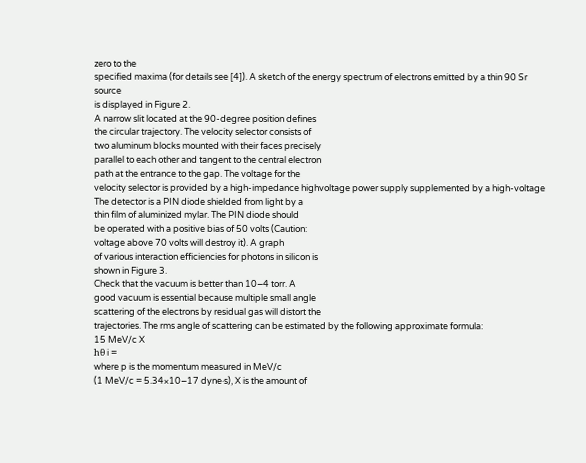zero to the
specified maxima (for details see [4]). A sketch of the energy spectrum of electrons emitted by a thin 90 Sr source
is displayed in Figure 2.
A narrow slit located at the 90-degree position defines
the circular trajectory. The velocity selector consists of
two aluminum blocks mounted with their faces precisely
parallel to each other and tangent to the central electron
path at the entrance to the gap. The voltage for the
velocity selector is provided by a high-impedance highvoltage power supply supplemented by a high-voltage
The detector is a PIN diode shielded from light by a
thin film of aluminized mylar. The PIN diode should
be operated with a positive bias of 50 volts (Caution:
voltage above 70 volts will destroy it). A graph
of various interaction efficiencies for photons in silicon is
shown in Figure 3.
Check that the vacuum is better than 10−4 torr. A
good vacuum is essential because multiple small angle
scattering of the electrons by residual gas will distort the
trajectories. The rms angle of scattering can be estimated by the following approximate formula:
15 MeV/c X
hθ i =
where p is the momentum measured in MeV/c
(1 MeV/c = 5.34×10−17 dyne·s), X is the amount of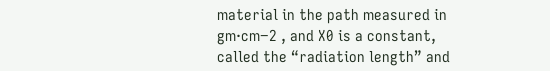material in the path measured in gm·cm−2 , and X0 is a constant, called the “radiation length” and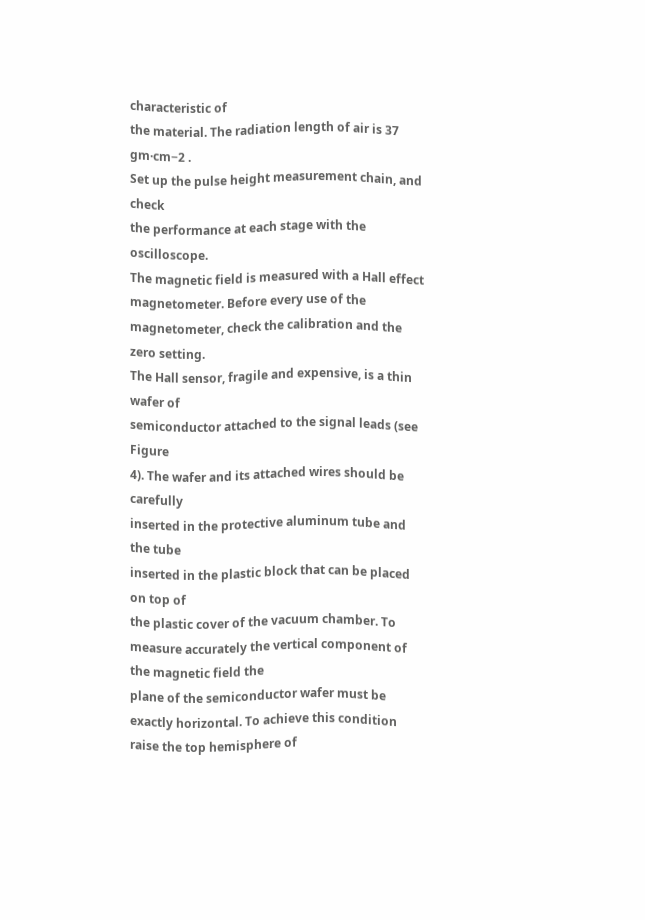characteristic of
the material. The radiation length of air is 37 gm·cm−2 .
Set up the pulse height measurement chain, and check
the performance at each stage with the oscilloscope.
The magnetic field is measured with a Hall effect magnetometer. Before every use of the magnetometer, check the calibration and the zero setting.
The Hall sensor, fragile and expensive, is a thin wafer of
semiconductor attached to the signal leads (see Figure
4). The wafer and its attached wires should be carefully
inserted in the protective aluminum tube and the tube
inserted in the plastic block that can be placed on top of
the plastic cover of the vacuum chamber. To measure accurately the vertical component of the magnetic field the
plane of the semiconductor wafer must be exactly horizontal. To achieve this condition raise the top hemisphere of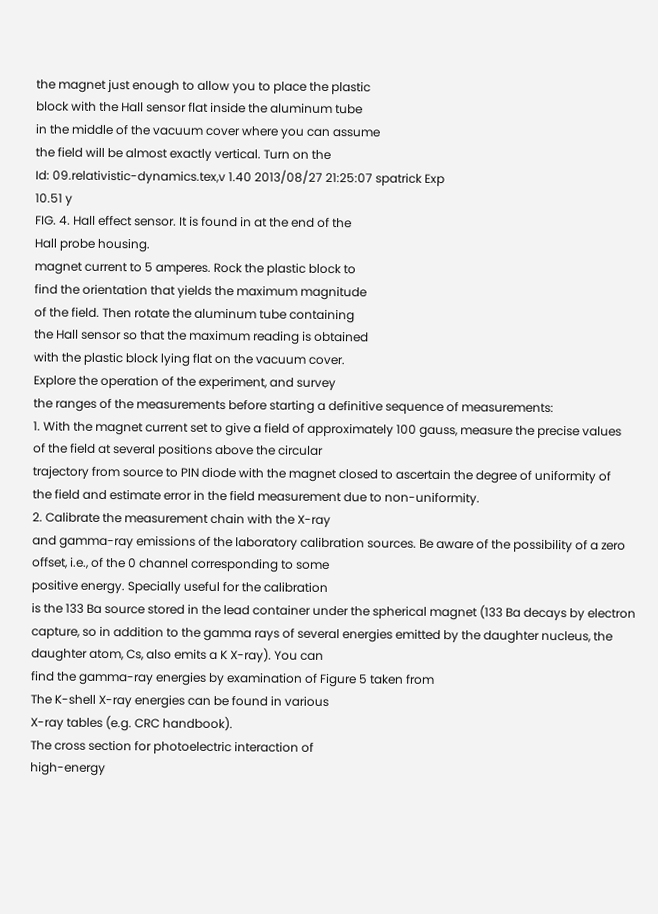the magnet just enough to allow you to place the plastic
block with the Hall sensor flat inside the aluminum tube
in the middle of the vacuum cover where you can assume
the field will be almost exactly vertical. Turn on the
Id: 09.relativistic-dynamics.tex,v 1.40 2013/08/27 21:25:07 spatrick Exp
10.51 y
FIG. 4. Hall effect sensor. It is found in at the end of the
Hall probe housing.
magnet current to 5 amperes. Rock the plastic block to
find the orientation that yields the maximum magnitude
of the field. Then rotate the aluminum tube containing
the Hall sensor so that the maximum reading is obtained
with the plastic block lying flat on the vacuum cover.
Explore the operation of the experiment, and survey
the ranges of the measurements before starting a definitive sequence of measurements:
1. With the magnet current set to give a field of approximately 100 gauss, measure the precise values
of the field at several positions above the circular
trajectory from source to PIN diode with the magnet closed to ascertain the degree of uniformity of
the field and estimate error in the field measurement due to non-uniformity.
2. Calibrate the measurement chain with the X-ray
and gamma-ray emissions of the laboratory calibration sources. Be aware of the possibility of a zero
offset, i.e., of the 0 channel corresponding to some
positive energy. Specially useful for the calibration
is the 133 Ba source stored in the lead container under the spherical magnet (133 Ba decays by electron
capture, so in addition to the gamma rays of several energies emitted by the daughter nucleus, the
daughter atom, Cs, also emits a K X-ray). You can
find the gamma-ray energies by examination of Figure 5 taken from
The K-shell X-ray energies can be found in various
X-ray tables (e.g. CRC handbook).
The cross section for photoelectric interaction of
high-energy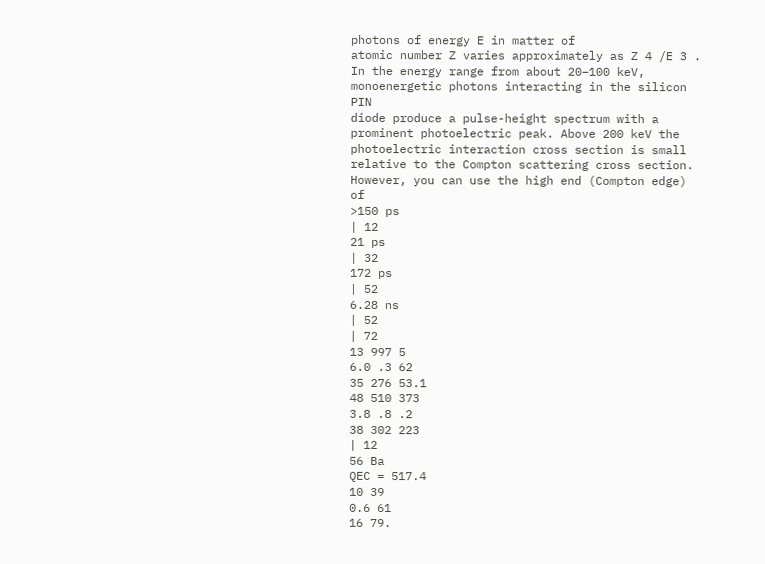photons of energy E in matter of
atomic number Z varies approximately as Z 4 /E 3 .
In the energy range from about 20–100 keV, monoenergetic photons interacting in the silicon PIN
diode produce a pulse-height spectrum with a
prominent photoelectric peak. Above 200 keV the
photoelectric interaction cross section is small relative to the Compton scattering cross section. However, you can use the high end (Compton edge) of
>150 ps
| 12
21 ps
| 32
172 ps
| 52
6.28 ns
| 52
| 72
13 997 5
6.0 .3 62
35 276 53.1
48 510 373
3.8 .8 .2
38 302 223
| 12
56 Ba
QEC = 517.4
10 39
0.6 61
16 79.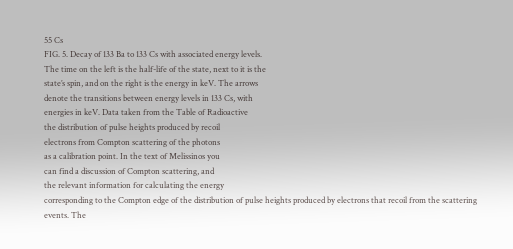55 Cs
FIG. 5. Decay of 133 Ba to 133 Cs with associated energy levels.
The time on the left is the half-life of the state, next to it is the
state’s spin, and on the right is the energy in keV. The arrows
denote the transitions between energy levels in 133 Cs, with
energies in keV. Data taken from the Table of Radioactive
the distribution of pulse heights produced by recoil
electrons from Compton scattering of the photons
as a calibration point. In the text of Melissinos you
can find a discussion of Compton scattering, and
the relevant information for calculating the energy
corresponding to the Compton edge of the distribution of pulse heights produced by electrons that recoil from the scattering events. The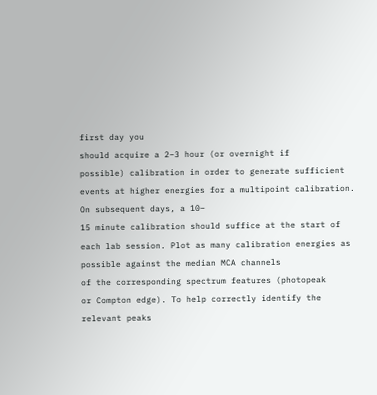first day you
should acquire a 2–3 hour (or overnight if
possible) calibration in order to generate sufficient events at higher energies for a multipoint calibration. On subsequent days, a 10–
15 minute calibration should suffice at the start of
each lab session. Plot as many calibration energies as possible against the median MCA channels
of the corresponding spectrum features (photopeak
or Compton edge). To help correctly identify the
relevant peaks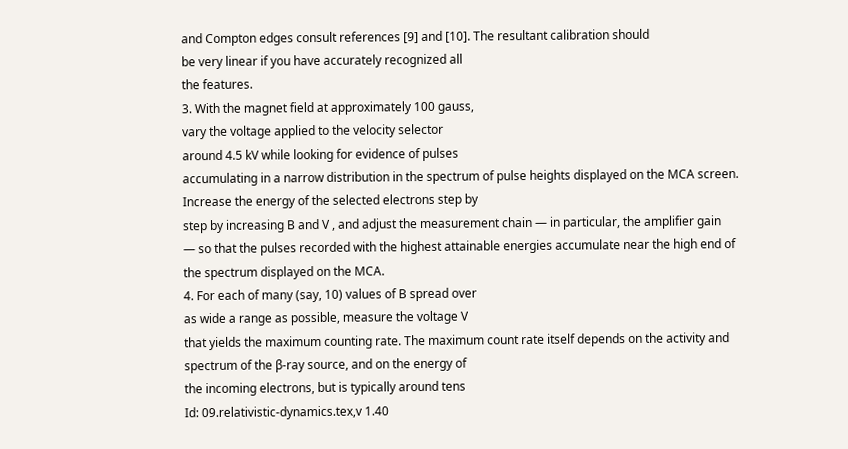and Compton edges consult references [9] and [10]. The resultant calibration should
be very linear if you have accurately recognized all
the features.
3. With the magnet field at approximately 100 gauss,
vary the voltage applied to the velocity selector
around 4.5 kV while looking for evidence of pulses
accumulating in a narrow distribution in the spectrum of pulse heights displayed on the MCA screen.
Increase the energy of the selected electrons step by
step by increasing B and V , and adjust the measurement chain — in particular, the amplifier gain
— so that the pulses recorded with the highest attainable energies accumulate near the high end of
the spectrum displayed on the MCA.
4. For each of many (say, 10) values of B spread over
as wide a range as possible, measure the voltage V
that yields the maximum counting rate. The maximum count rate itself depends on the activity and
spectrum of the β-ray source, and on the energy of
the incoming electrons, but is typically around tens
Id: 09.relativistic-dynamics.tex,v 1.40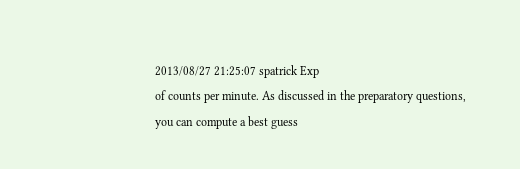2013/08/27 21:25:07 spatrick Exp
of counts per minute. As discussed in the preparatory questions, you can compute a best guess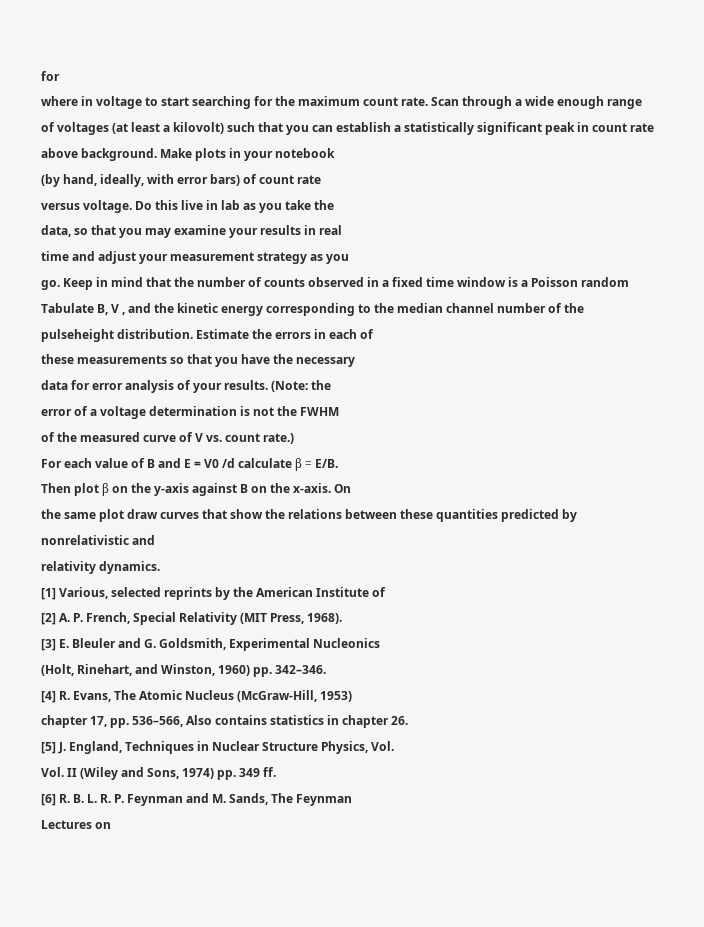for
where in voltage to start searching for the maximum count rate. Scan through a wide enough range
of voltages (at least a kilovolt) such that you can establish a statistically significant peak in count rate
above background. Make plots in your notebook
(by hand, ideally, with error bars) of count rate
versus voltage. Do this live in lab as you take the
data, so that you may examine your results in real
time and adjust your measurement strategy as you
go. Keep in mind that the number of counts observed in a fixed time window is a Poisson random
Tabulate B, V , and the kinetic energy corresponding to the median channel number of the pulseheight distribution. Estimate the errors in each of
these measurements so that you have the necessary
data for error analysis of your results. (Note: the
error of a voltage determination is not the FWHM
of the measured curve of V vs. count rate.)
For each value of B and E = V0 /d calculate β = E/B.
Then plot β on the y-axis against B on the x-axis. On
the same plot draw curves that show the relations between these quantities predicted by nonrelativistic and
relativity dynamics.
[1] Various, selected reprints by the American Institute of
[2] A. P. French, Special Relativity (MIT Press, 1968).
[3] E. Bleuler and G. Goldsmith, Experimental Nucleonics
(Holt, Rinehart, and Winston, 1960) pp. 342–346.
[4] R. Evans, The Atomic Nucleus (McGraw-Hill, 1953)
chapter 17, pp. 536–566, Also contains statistics in chapter 26.
[5] J. England, Techniques in Nuclear Structure Physics, Vol.
Vol. II (Wiley and Sons, 1974) pp. 349 ff.
[6] R. B. L. R. P. Feynman and M. Sands, The Feynman
Lectures on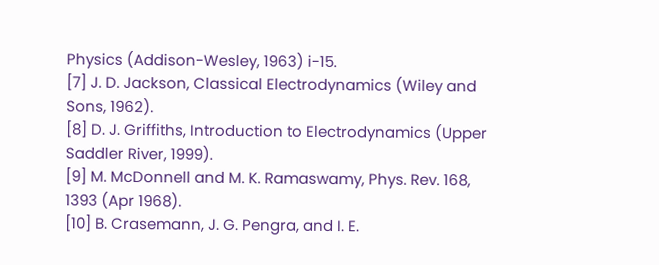Physics (Addison-Wesley, 1963) i-15.
[7] J. D. Jackson, Classical Electrodynamics (Wiley and
Sons, 1962).
[8] D. J. Griffiths, Introduction to Electrodynamics (Upper
Saddler River, 1999).
[9] M. McDonnell and M. K. Ramaswamy, Phys. Rev. 168,
1393 (Apr 1968).
[10] B. Crasemann, J. G. Pengra, and I. E.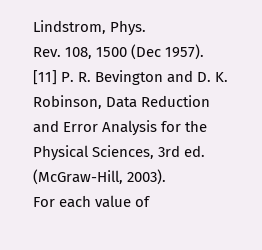Lindstrom, Phys.
Rev. 108, 1500 (Dec 1957).
[11] P. R. Bevington and D. K. Robinson, Data Reduction
and Error Analysis for the Physical Sciences, 3rd ed.
(McGraw-Hill, 2003).
For each value of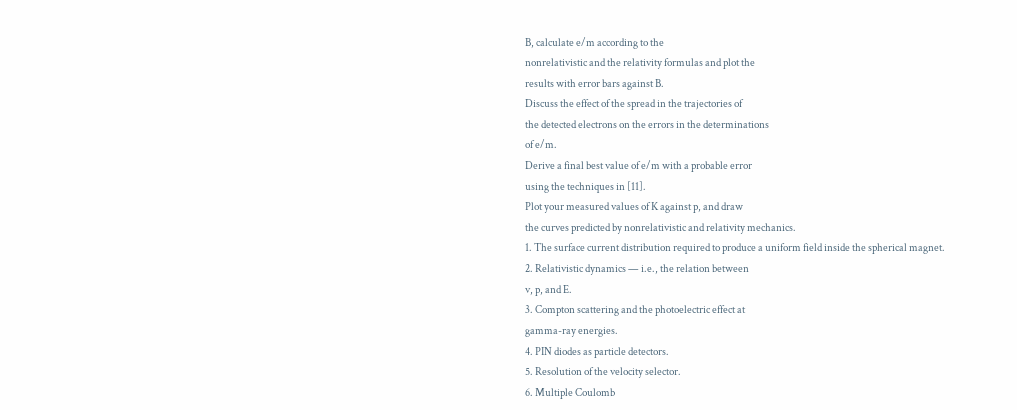B, calculate e/m according to the
nonrelativistic and the relativity formulas and plot the
results with error bars against B.
Discuss the effect of the spread in the trajectories of
the detected electrons on the errors in the determinations
of e/m.
Derive a final best value of e/m with a probable error
using the techniques in [11].
Plot your measured values of K against p, and draw
the curves predicted by nonrelativistic and relativity mechanics.
1. The surface current distribution required to produce a uniform field inside the spherical magnet.
2. Relativistic dynamics — i.e., the relation between
v, p, and E.
3. Compton scattering and the photoelectric effect at
gamma-ray energies.
4. PIN diodes as particle detectors.
5. Resolution of the velocity selector.
6. Multiple Coulomb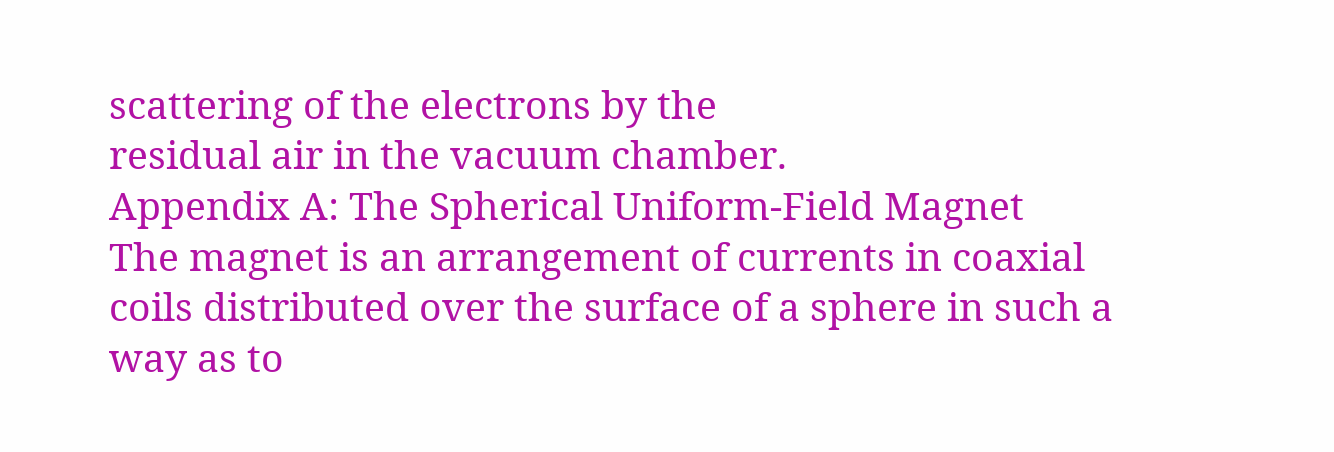scattering of the electrons by the
residual air in the vacuum chamber.
Appendix A: The Spherical Uniform-Field Magnet
The magnet is an arrangement of currents in coaxial
coils distributed over the surface of a sphere in such a
way as to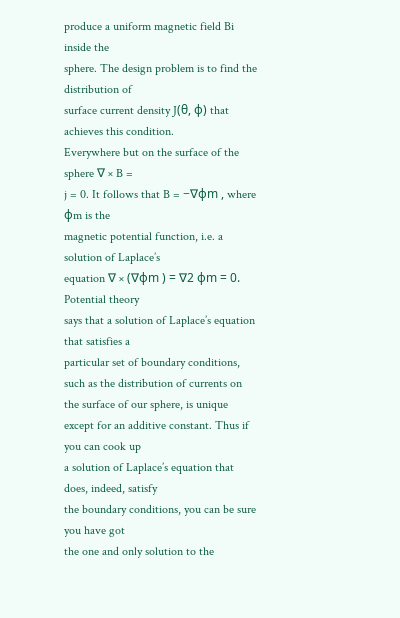produce a uniform magnetic field Bi inside the
sphere. The design problem is to find the distribution of
surface current density J(θ, φ) that achieves this condition.
Everywhere but on the surface of the sphere ∇ × B =
j = 0. It follows that B = −∇φm , where φm is the
magnetic potential function, i.e. a solution of Laplace’s
equation ∇ × (∇φm ) = ∇2 φm = 0. Potential theory
says that a solution of Laplace’s equation that satisfies a
particular set of boundary conditions, such as the distribution of currents on the surface of our sphere, is unique
except for an additive constant. Thus if you can cook up
a solution of Laplace’s equation that does, indeed, satisfy
the boundary conditions, you can be sure you have got
the one and only solution to the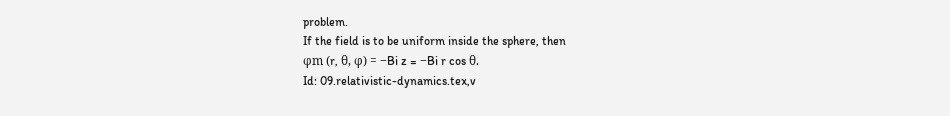problem.
If the field is to be uniform inside the sphere, then
φm (r, θ, φ) = −Bi z = −Bi r cos θ.
Id: 09.relativistic-dynamics.tex,v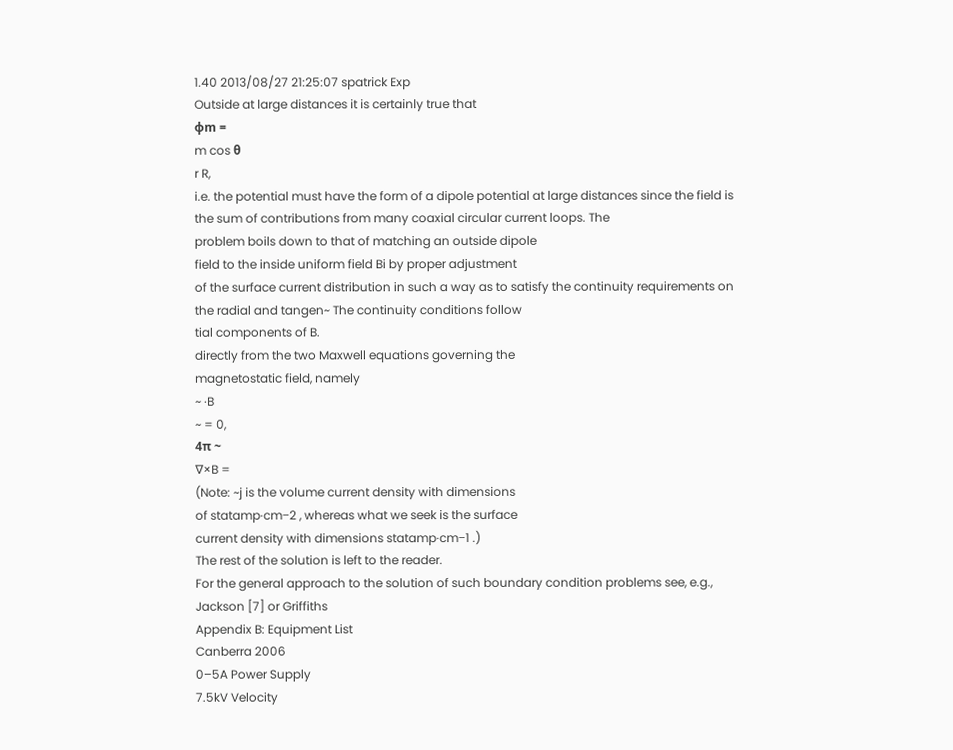1.40 2013/08/27 21:25:07 spatrick Exp
Outside at large distances it is certainly true that
φm =
m cos θ
r R,
i.e. the potential must have the form of a dipole potential at large distances since the field is the sum of contributions from many coaxial circular current loops. The
problem boils down to that of matching an outside dipole
field to the inside uniform field Bi by proper adjustment
of the surface current distribution in such a way as to satisfy the continuity requirements on the radial and tangen~ The continuity conditions follow
tial components of B.
directly from the two Maxwell equations governing the
magnetostatic field, namely
~ ·B
~ = 0,
4π ~
∇×B =
(Note: ~j is the volume current density with dimensions
of statamp·cm−2 , whereas what we seek is the surface
current density with dimensions statamp·cm−1 .)
The rest of the solution is left to the reader.
For the general approach to the solution of such boundary condition problems see, e.g., Jackson [7] or Griffiths
Appendix B: Equipment List
Canberra 2006
0–5A Power Supply
7.5kV Velocity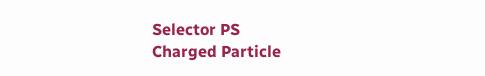Selector PS
Charged Particle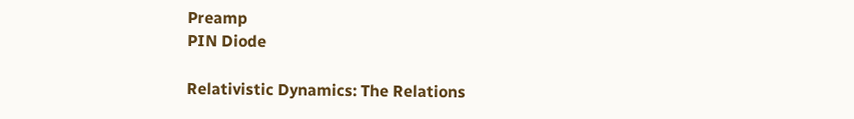Preamp
PIN Diode

Relativistic Dynamics: The Relations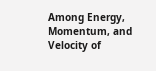Among Energy, Momentum, and Velocity of